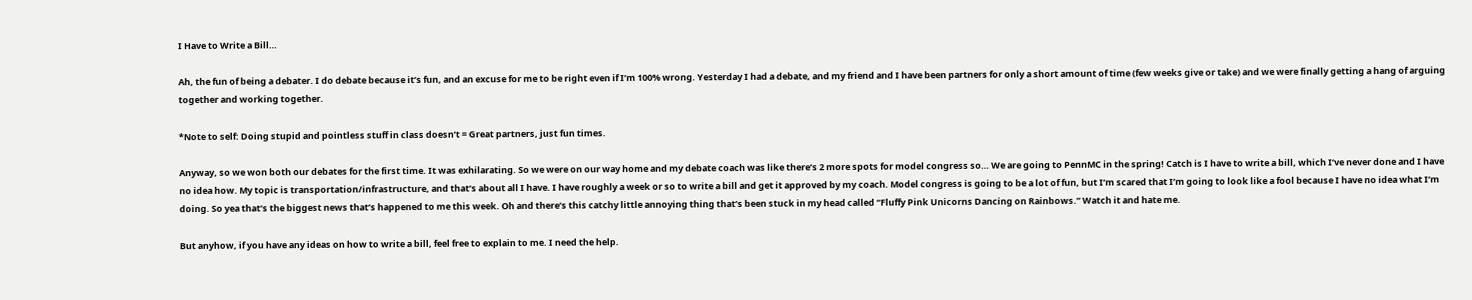I Have to Write a Bill…

Ah, the fun of being a debater. I do debate because it’s fun, and an excuse for me to be right even if I’m 100% wrong. Yesterday I had a debate, and my friend and I have been partners for only a short amount of time (few weeks give or take) and we were finally getting a hang of arguing together and working together.

*Note to self: Doing stupid and pointless stuff in class doesn’t = Great partners, just fun times.

Anyway, so we won both our debates for the first time. It was exhilarating. So we were on our way home and my debate coach was like there’s 2 more spots for model congress so… We are going to PennMC in the spring! Catch is I have to write a bill, which I’ve never done and I have no idea how. My topic is transportation/infrastructure, and that’s about all I have. I have roughly a week or so to write a bill and get it approved by my coach. Model congress is going to be a lot of fun, but I’m scared that I’m going to look like a fool because I have no idea what I’m doing. So yea that’s the biggest news that’s happened to me this week. Oh and there’s this catchy little annoying thing that’s been stuck in my head called “Fluffy Pink Unicorns Dancing on Rainbows.” Watch it and hate me.

But anyhow, if you have any ideas on how to write a bill, feel free to explain to me. I need the help.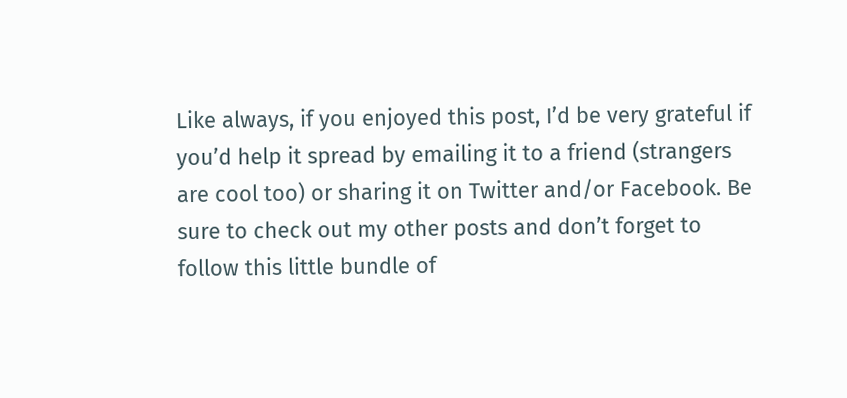Like always, if you enjoyed this post, I’d be very grateful if you’d help it spread by emailing it to a friend (strangers are cool too) or sharing it on Twitter and/or Facebook. Be sure to check out my other posts and don’t forget to follow this little bundle of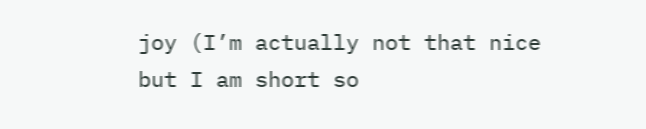joy (I’m actually not that nice but I am short so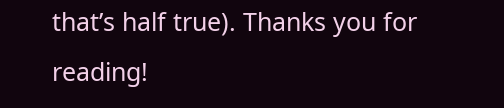that’s half true). Thanks you for reading!